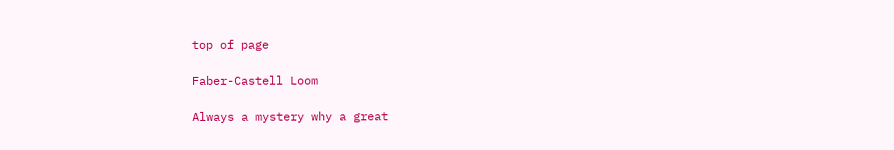top of page

Faber-Castell Loom

Always a mystery why a great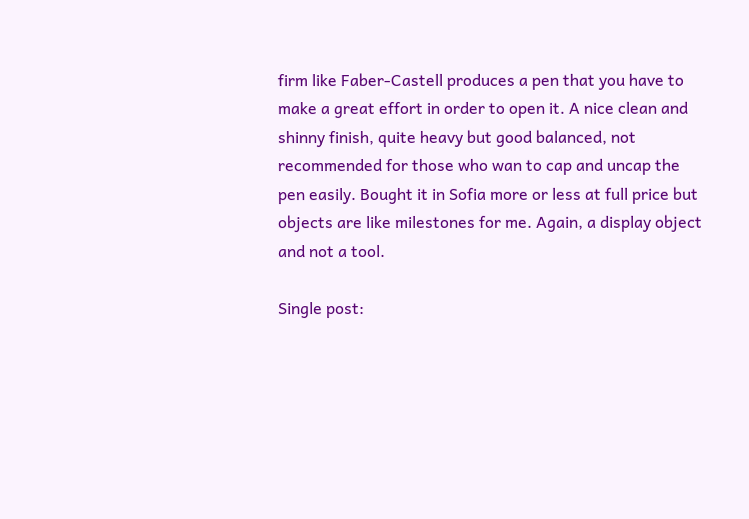firm like Faber-Castell produces a pen that you have to make a great effort in order to open it. A nice clean and shinny finish, quite heavy but good balanced, not recommended for those who wan to cap and uncap the pen easily. Bought it in Sofia more or less at full price but objects are like milestones for me. Again, a display object and not a tool.

Single post: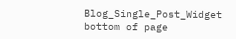Blog_Single_Post_Widget
bottom of page